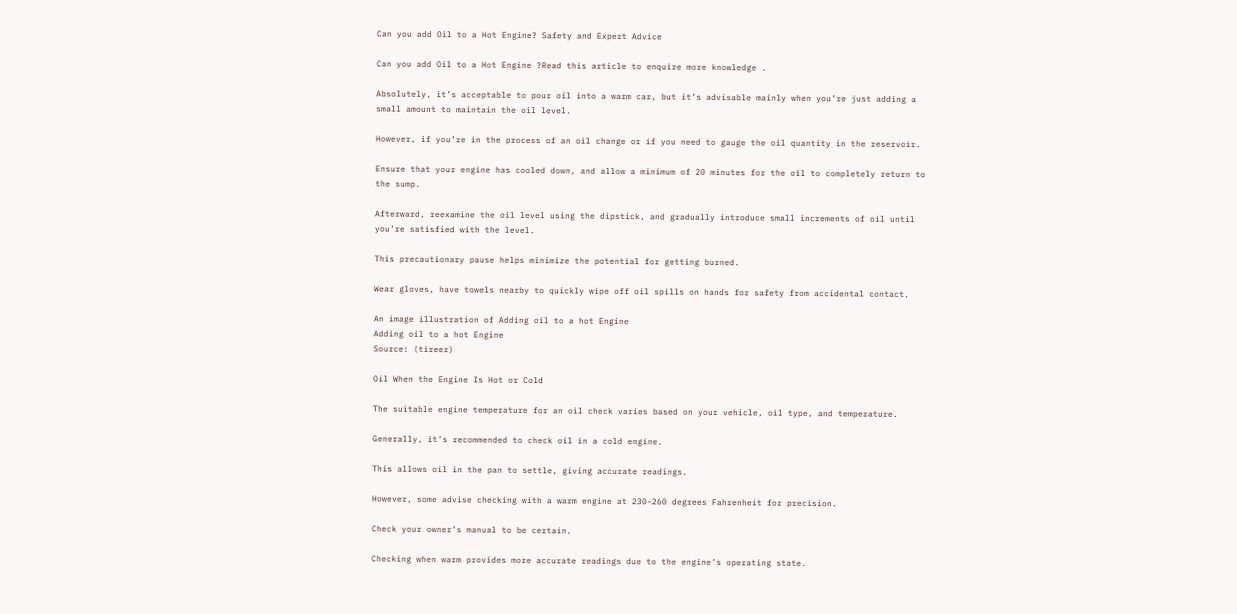Can you add Oil to a Hot Engine? Safety and Expert Advice

Can you add Oil to a Hot Engine ?Read this article to enquire more knowledge .

Absolutely, it’s acceptable to pour oil into a warm car, but it’s advisable mainly when you’re just adding a small amount to maintain the oil level.

However, if you’re in the process of an oil change or if you need to gauge the oil quantity in the reservoir.

Ensure that your engine has cooled down, and allow a minimum of 20 minutes for the oil to completely return to the sump.

Afterward, reexamine the oil level using the dipstick, and gradually introduce small increments of oil until you’re satisfied with the level.

This precautionary pause helps minimize the potential for getting burned.

Wear gloves, have towels nearby to quickly wipe off oil spills on hands for safety from accidental contact.

An image illustration of Adding oil to a hot Engine
Adding oil to a hot Engine
Source: (tireer)

Oil When the Engine Is Hot or Cold

The suitable engine temperature for an oil check varies based on your vehicle, oil type, and temperature.

Generally, it’s recommended to check oil in a cold engine.

This allows oil in the pan to settle, giving accurate readings.

However, some advise checking with a warm engine at 230-260 degrees Fahrenheit for precision.

Check your owner’s manual to be certain.

Checking when warm provides more accurate readings due to the engine’s operating state.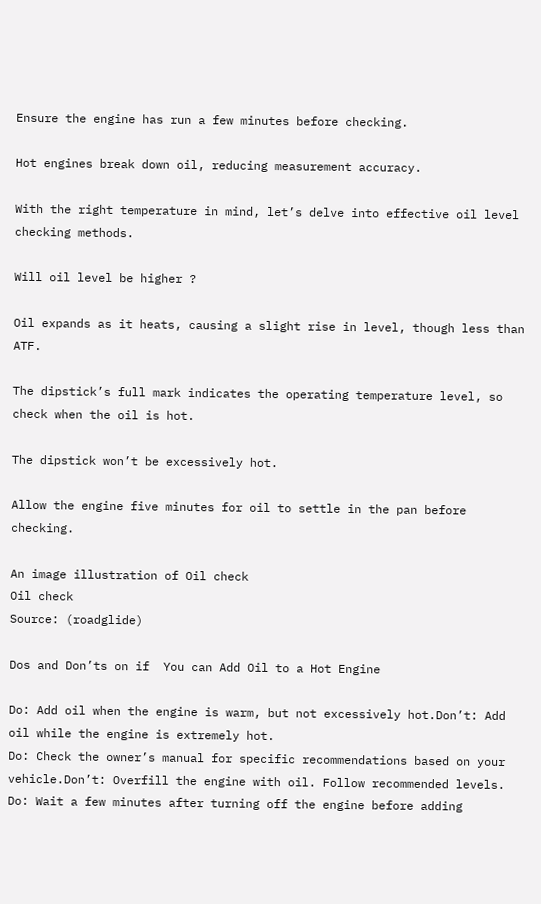Ensure the engine has run a few minutes before checking.

Hot engines break down oil, reducing measurement accuracy.

With the right temperature in mind, let’s delve into effective oil level checking methods.

Will oil level be higher ?

Oil expands as it heats, causing a slight rise in level, though less than ATF.

The dipstick’s full mark indicates the operating temperature level, so check when the oil is hot.

The dipstick won’t be excessively hot.

Allow the engine five minutes for oil to settle in the pan before checking.

An image illustration of Oil check
Oil check
Source: (roadglide)

Dos and Don’ts on if  You can Add Oil to a Hot Engine

Do: Add oil when the engine is warm, but not excessively hot.Don’t: Add oil while the engine is extremely hot.
Do: Check the owner’s manual for specific recommendations based on your vehicle.Don’t: Overfill the engine with oil. Follow recommended levels.
Do: Wait a few minutes after turning off the engine before adding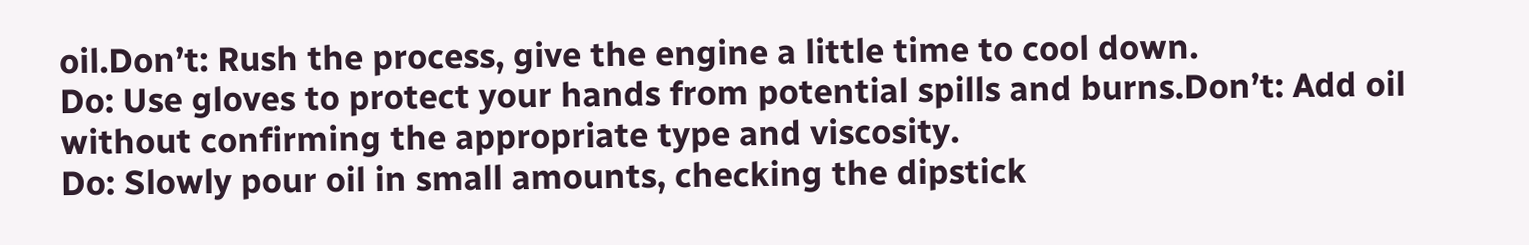oil.Don’t: Rush the process, give the engine a little time to cool down.
Do: Use gloves to protect your hands from potential spills and burns.Don’t: Add oil without confirming the appropriate type and viscosity.
Do: Slowly pour oil in small amounts, checking the dipstick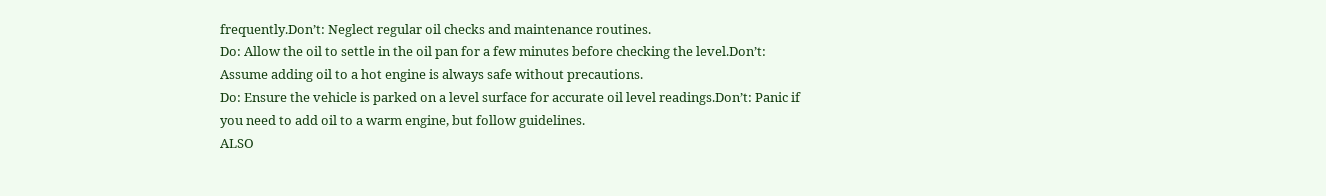frequently.Don’t: Neglect regular oil checks and maintenance routines.
Do: Allow the oil to settle in the oil pan for a few minutes before checking the level.Don’t: Assume adding oil to a hot engine is always safe without precautions.
Do: Ensure the vehicle is parked on a level surface for accurate oil level readings.Don’t: Panic if you need to add oil to a warm engine, but follow guidelines.
ALSO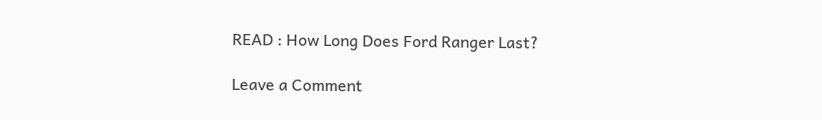READ : How Long Does Ford Ranger Last?

Leave a Comment